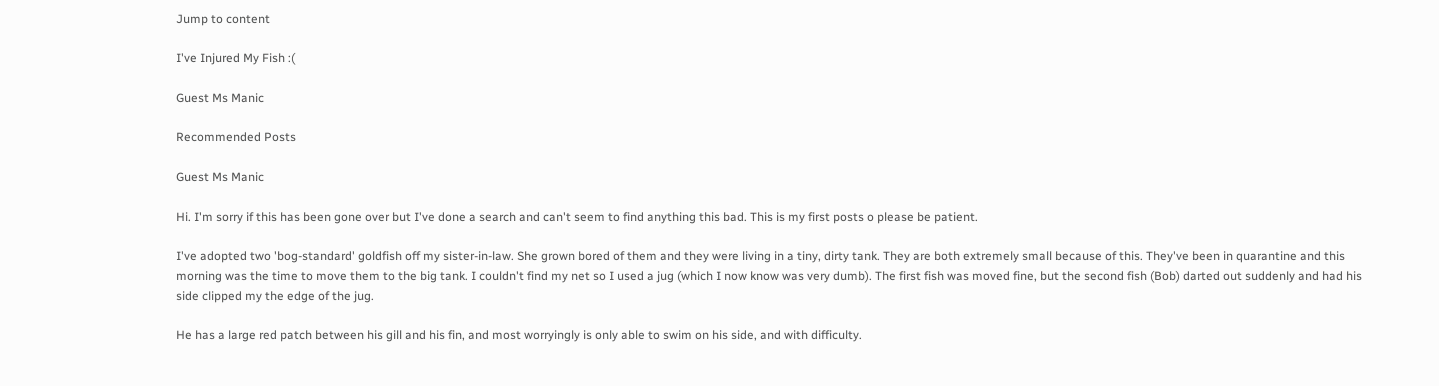Jump to content

I've Injured My Fish :(

Guest Ms Manic

Recommended Posts

Guest Ms Manic

Hi. I'm sorry if this has been gone over but I've done a search and can't seem to find anything this bad. This is my first posts o please be patient.

I've adopted two 'bog-standard' goldfish off my sister-in-law. She grown bored of them and they were living in a tiny, dirty tank. They are both extremely small because of this. They've been in quarantine and this morning was the time to move them to the big tank. I couldn't find my net so I used a jug (which I now know was very dumb). The first fish was moved fine, but the second fish (Bob) darted out suddenly and had his side clipped my the edge of the jug.

He has a large red patch between his gill and his fin, and most worryingly is only able to swim on his side, and with difficulty.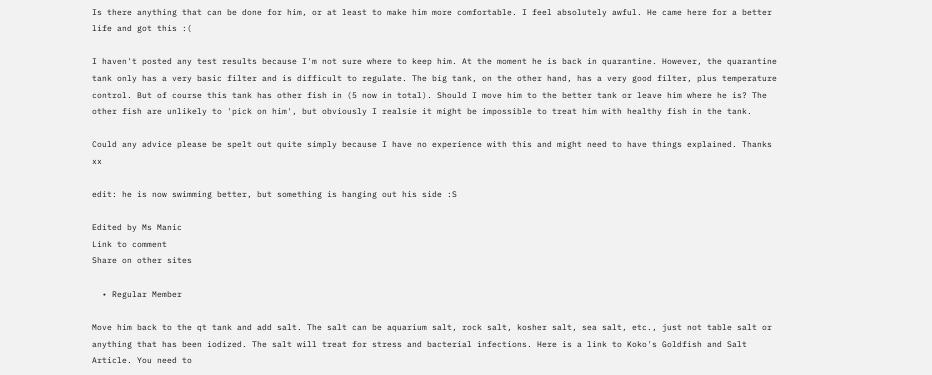Is there anything that can be done for him, or at least to make him more comfortable. I feel absolutely awful. He came here for a better life and got this :(

I haven't posted any test results because I'm not sure where to keep him. At the moment he is back in quarantine. However, the quarantine tank only has a very basic filter and is difficult to regulate. The big tank, on the other hand, has a very good filter, plus temperature control. But of course this tank has other fish in (5 now in total). Should I move him to the better tank or leave him where he is? The other fish are unlikely to 'pick on him', but obviously I realsie it might be impossible to treat him with healthy fish in the tank.

Could any advice please be spelt out quite simply because I have no experience with this and might need to have things explained. Thanks xx

edit: he is now swimming better, but something is hanging out his side :S

Edited by Ms Manic
Link to comment
Share on other sites

  • Regular Member

Move him back to the qt tank and add salt. The salt can be aquarium salt, rock salt, kosher salt, sea salt, etc., just not table salt or anything that has been iodized. The salt will treat for stress and bacterial infections. Here is a link to Koko's Goldfish and Salt Article. You need to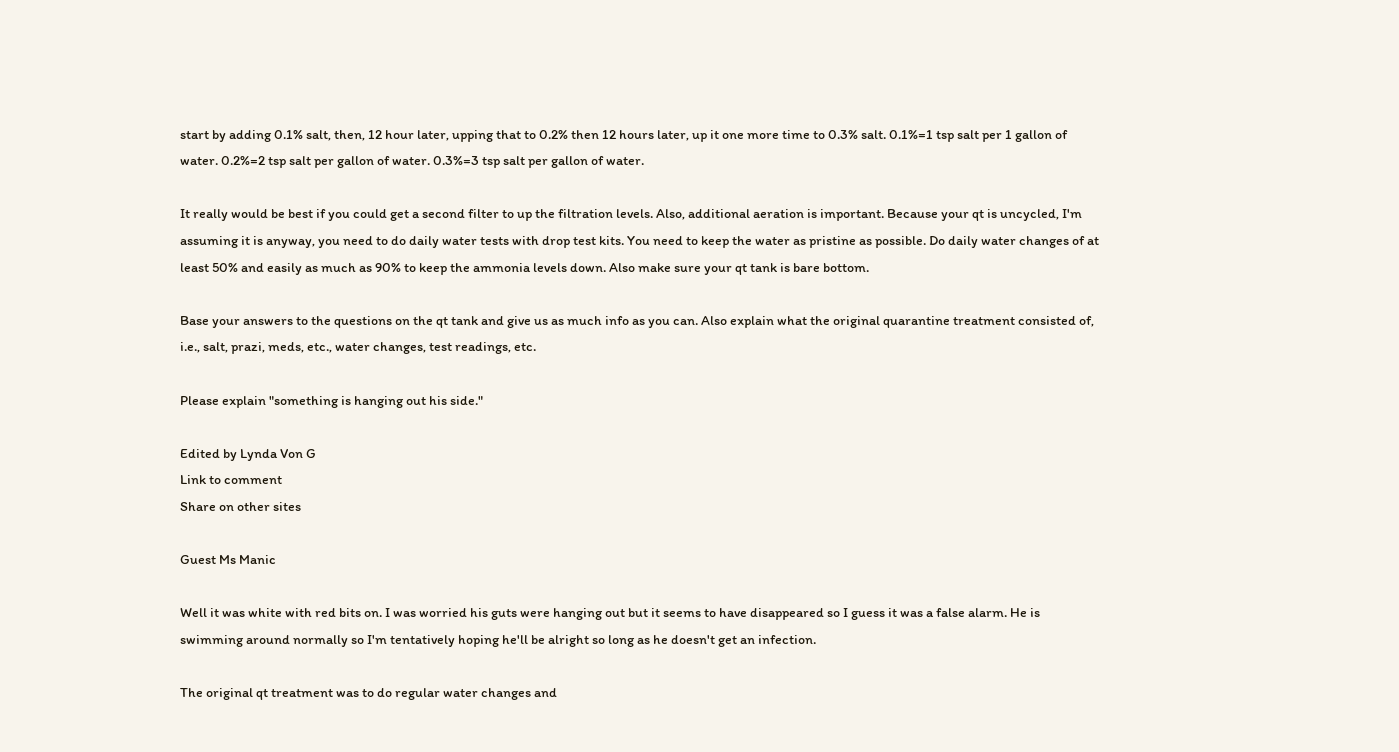start by adding 0.1% salt, then, 12 hour later, upping that to 0.2% then 12 hours later, up it one more time to 0.3% salt. 0.1%=1 tsp salt per 1 gallon of water. 0.2%=2 tsp salt per gallon of water. 0.3%=3 tsp salt per gallon of water.

It really would be best if you could get a second filter to up the filtration levels. Also, additional aeration is important. Because your qt is uncycled, I'm assuming it is anyway, you need to do daily water tests with drop test kits. You need to keep the water as pristine as possible. Do daily water changes of at least 50% and easily as much as 90% to keep the ammonia levels down. Also make sure your qt tank is bare bottom.

Base your answers to the questions on the qt tank and give us as much info as you can. Also explain what the original quarantine treatment consisted of, i.e., salt, prazi, meds, etc., water changes, test readings, etc.

Please explain "something is hanging out his side."

Edited by Lynda Von G
Link to comment
Share on other sites

Guest Ms Manic

Well it was white with red bits on. I was worried his guts were hanging out but it seems to have disappeared so I guess it was a false alarm. He is swimming around normally so I'm tentatively hoping he'll be alright so long as he doesn't get an infection.

The original qt treatment was to do regular water changes and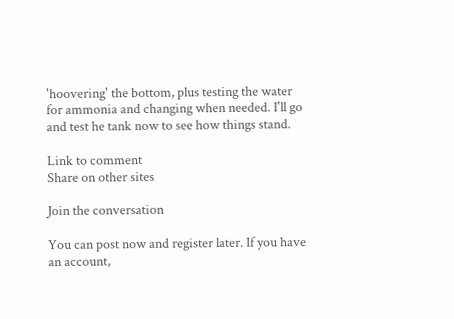'hoovering' the bottom, plus testing the water for ammonia and changing when needed. I'll go and test he tank now to see how things stand.

Link to comment
Share on other sites

Join the conversation

You can post now and register later. If you have an account,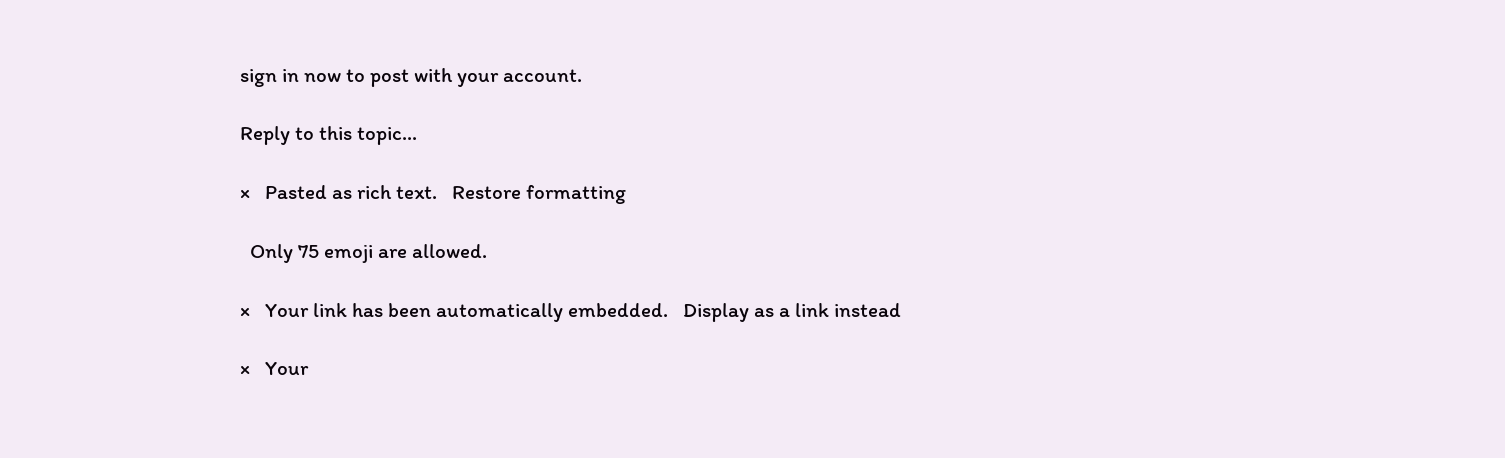sign in now to post with your account.

Reply to this topic...

×   Pasted as rich text.   Restore formatting

  Only 75 emoji are allowed.

×   Your link has been automatically embedded.   Display as a link instead

×   Your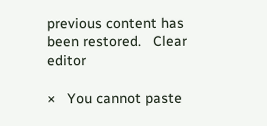previous content has been restored.   Clear editor

×   You cannot paste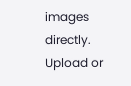images directly. Upload or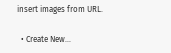insert images from URL.

  • Create New...